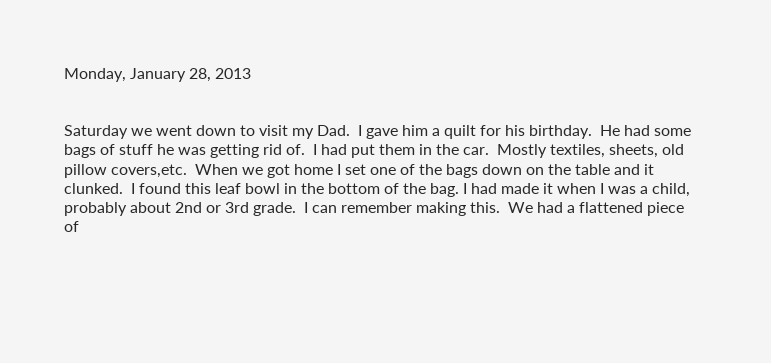Monday, January 28, 2013


Saturday we went down to visit my Dad.  I gave him a quilt for his birthday.  He had some bags of stuff he was getting rid of.  I had put them in the car.  Mostly textiles, sheets, old pillow covers,etc.  When we got home I set one of the bags down on the table and it clunked.  I found this leaf bowl in the bottom of the bag. I had made it when I was a child, probably about 2nd or 3rd grade.  I can remember making this.  We had a flattened piece of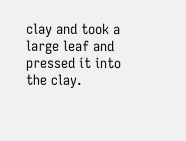clay and took a large leaf and pressed it into the clay.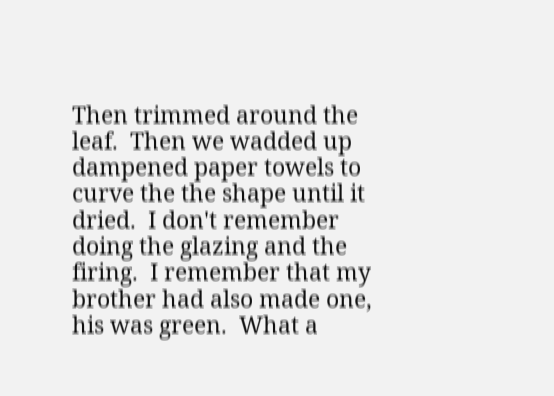Then trimmed around the leaf.  Then we wadded up dampened paper towels to curve the the shape until it dried.  I don't remember doing the glazing and the firing.  I remember that my brother had also made one, his was green.  What a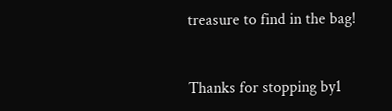treasure to find in the bag!


Thanks for stopping by1